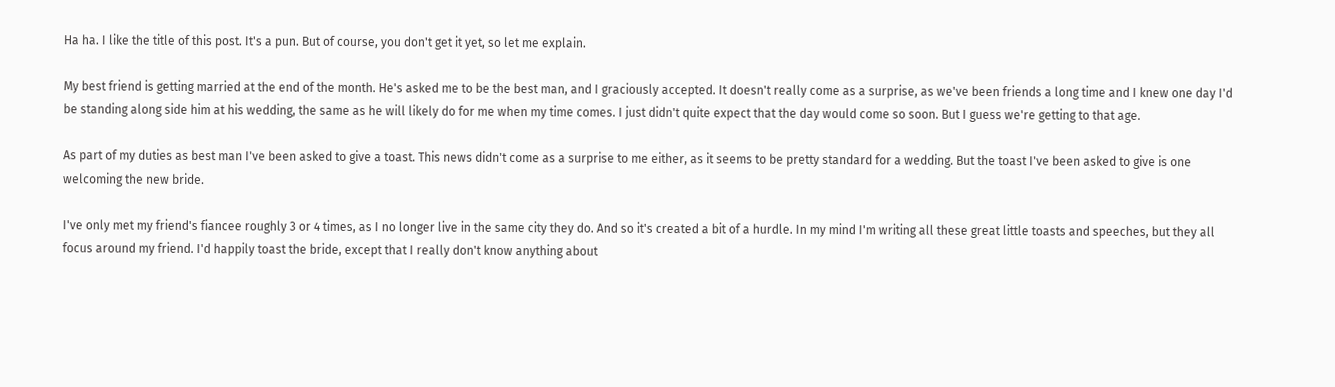Ha ha. I like the title of this post. It's a pun. But of course, you don't get it yet, so let me explain.

My best friend is getting married at the end of the month. He's asked me to be the best man, and I graciously accepted. It doesn't really come as a surprise, as we've been friends a long time and I knew one day I'd be standing along side him at his wedding, the same as he will likely do for me when my time comes. I just didn't quite expect that the day would come so soon. But I guess we're getting to that age.

As part of my duties as best man I've been asked to give a toast. This news didn't come as a surprise to me either, as it seems to be pretty standard for a wedding. But the toast I've been asked to give is one welcoming the new bride.

I've only met my friend's fiancee roughly 3 or 4 times, as I no longer live in the same city they do. And so it's created a bit of a hurdle. In my mind I'm writing all these great little toasts and speeches, but they all focus around my friend. I'd happily toast the bride, except that I really don't know anything about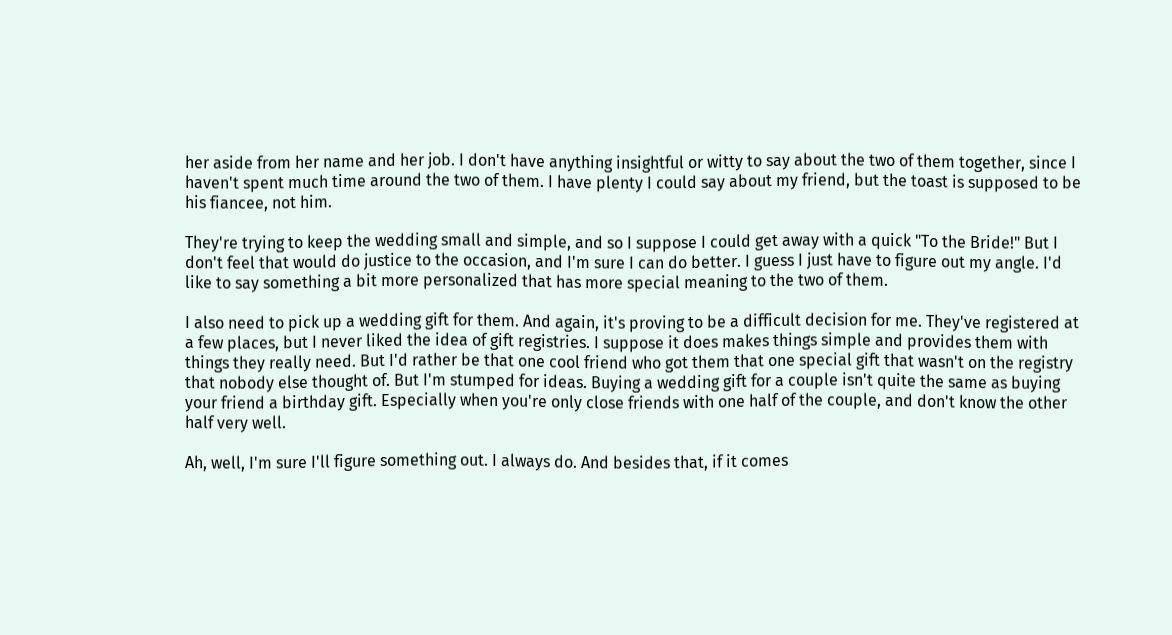her aside from her name and her job. I don't have anything insightful or witty to say about the two of them together, since I haven't spent much time around the two of them. I have plenty I could say about my friend, but the toast is supposed to be his fiancee, not him.

They're trying to keep the wedding small and simple, and so I suppose I could get away with a quick "To the Bride!" But I don't feel that would do justice to the occasion, and I'm sure I can do better. I guess I just have to figure out my angle. I'd like to say something a bit more personalized that has more special meaning to the two of them.

I also need to pick up a wedding gift for them. And again, it's proving to be a difficult decision for me. They've registered at a few places, but I never liked the idea of gift registries. I suppose it does makes things simple and provides them with things they really need. But I'd rather be that one cool friend who got them that one special gift that wasn't on the registry that nobody else thought of. But I'm stumped for ideas. Buying a wedding gift for a couple isn't quite the same as buying your friend a birthday gift. Especially when you're only close friends with one half of the couple, and don't know the other half very well.

Ah, well, I'm sure I'll figure something out. I always do. And besides that, if it comes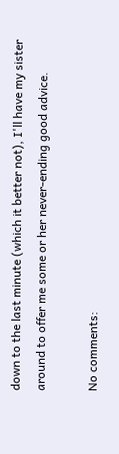down to the last minute (which it better not), I'll have my sister around to offer me some or her never-ending good advice.

No comments: